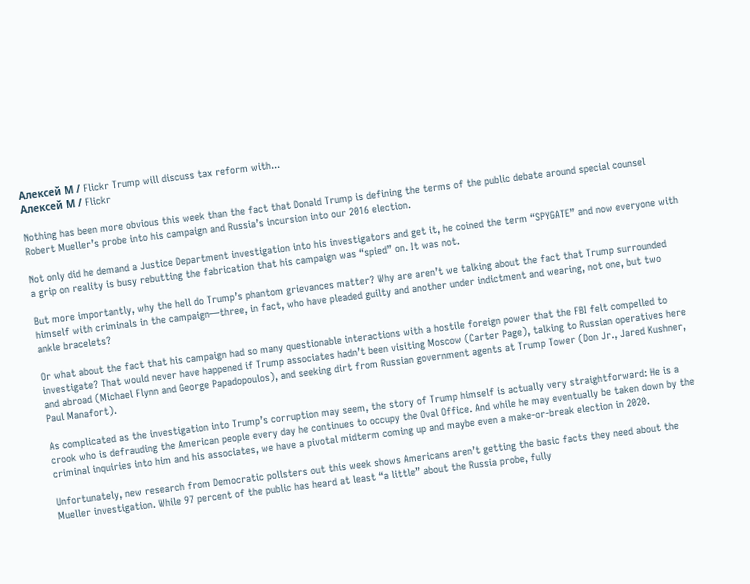Алексей М / Flickr Trump will discuss tax reform with...
Алексей М / Flickr

Nothing has been more obvious this week than the fact that Donald Trump is defining the terms of the public debate around special counsel Robert Mueller’s probe into his campaign and Russia’s incursion into our 2016 election.

Not only did he demand a Justice Department investigation into his investigators and get it, he coined the term “SPYGATE” and now everyone with a grip on reality is busy rebutting the fabrication that his campaign was “spied” on. It was not.

But more importantly, why the hell do Trump’s phantom grievances matter? Why are aren’t we talking about the fact that Trump surrounded himself with criminals in the campaign—three, in fact, who have pleaded guilty and another under indictment and wearing, not one, but two ankle bracelets?

Or what about the fact that his campaign had so many questionable interactions with a hostile foreign power that the FBI felt compelled to investigate? That would never have happened if Trump associates hadn’t been visiting Moscow (Carter Page), talking to Russian operatives here and abroad (Michael Flynn and George Papadopoulos), and seeking dirt from Russian government agents at Trump Tower (Don Jr., Jared Kushner, Paul Manafort).

As complicated as the investigation into Trump’s corruption may seem, the story of Trump himself is actually very straightforward: He is a crook who is defrauding the American people every day he continues to occupy the Oval Office. And while he may eventually be taken down by the criminal inquiries into him and his associates, we have a pivotal midterm coming up and maybe even a make-or-break election in 2020.

Unfortunately, new research from Democratic pollsters out this week shows Americans aren’t getting the basic facts they need about the Mueller investigation. While 97 percent of the public has heard at least “a little” about the Russia probe, fully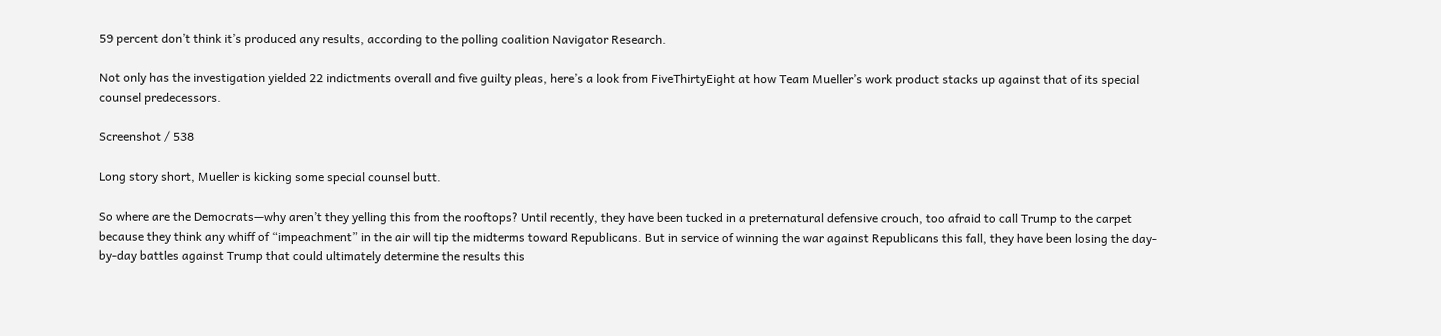59 percent don’t think it’s produced any results, according to the polling coalition Navigator Research.

Not only has the investigation yielded 22 indictments overall and five guilty pleas, here’s a look from FiveThirtyEight at how Team Mueller’s work product stacks up against that of its special counsel predecessors.

Screenshot / 538

Long story short, Mueller is kicking some special counsel butt.

So where are the Democrats—why aren’t they yelling this from the rooftops? Until recently, they have been tucked in a preternatural defensive crouch, too afraid to call Trump to the carpet because they think any whiff of “impeachment” in the air will tip the midterms toward Republicans. But in service of winning the war against Republicans this fall, they have been losing the day-by-day battles against Trump that could ultimately determine the results this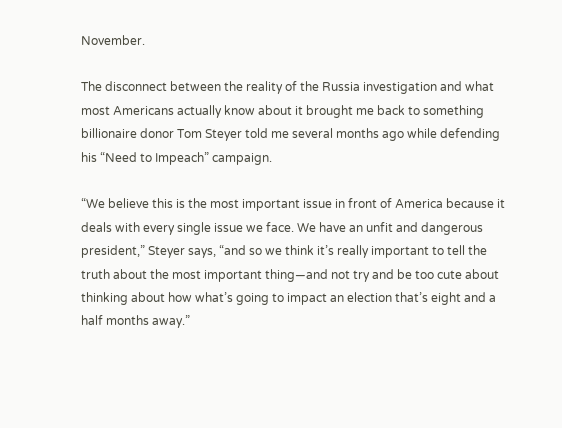November.

The disconnect between the reality of the Russia investigation and what most Americans actually know about it brought me back to something billionaire donor Tom Steyer told me several months ago while defending his “Need to Impeach” campaign.

“We believe this is the most important issue in front of America because it deals with every single issue we face. We have an unfit and dangerous president,” Steyer says, “and so we think it’s really important to tell the truth about the most important thing—and not try and be too cute about thinking about how what’s going to impact an election that’s eight and a half months away.”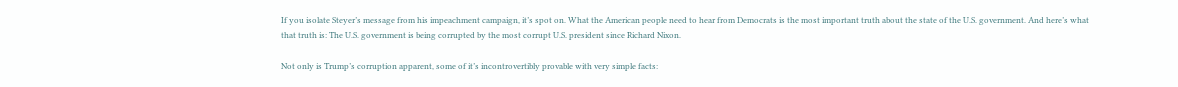If you isolate Steyer’s message from his impeachment campaign, it’s spot on. What the American people need to hear from Democrats is the most important truth about the state of the U.S. government. And here’s what that truth is: The U.S. government is being corrupted by the most corrupt U.S. president since Richard Nixon.

Not only is Trump’s corruption apparent, some of it’s incontrovertibly provable with very simple facts: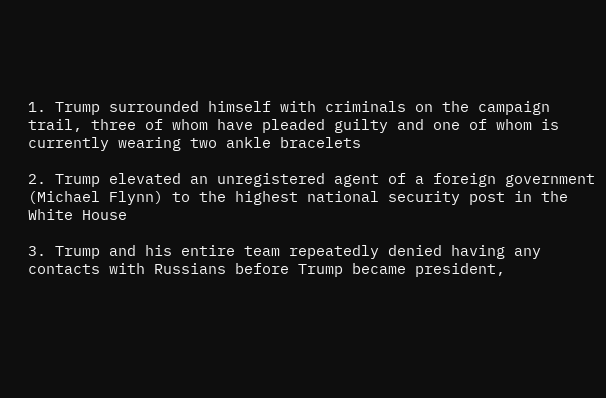1. Trump surrounded himself with criminals on the campaign trail, three of whom have pleaded guilty and one of whom is currently wearing two ankle bracelets

2. Trump elevated an unregistered agent of a foreign government (Michael Flynn) to the highest national security post in the White House

3. Trump and his entire team repeatedly denied having any contacts with Russians before Trump became president,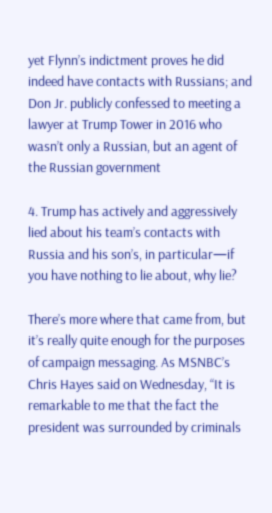yet Flynn’s indictment proves he did indeed have contacts with Russians; and Don Jr. publicly confessed to meeting a lawyer at Trump Tower in 2016 who wasn’t only a Russian, but an agent of the Russian government

4. Trump has actively and aggressively lied about his team’s contacts with Russia and his son’s, in particular—if you have nothing to lie about, why lie?

There’s more where that came from, but it’s really quite enough for the purposes of campaign messaging. As MSNBC’s Chris Hayes said on Wednesday, “It is remarkable to me that the fact the president was surrounded by criminals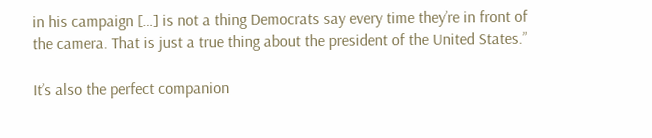in his campaign […] is not a thing Democrats say every time they’re in front of the camera. That is just a true thing about the president of the United States.”

It’s also the perfect companion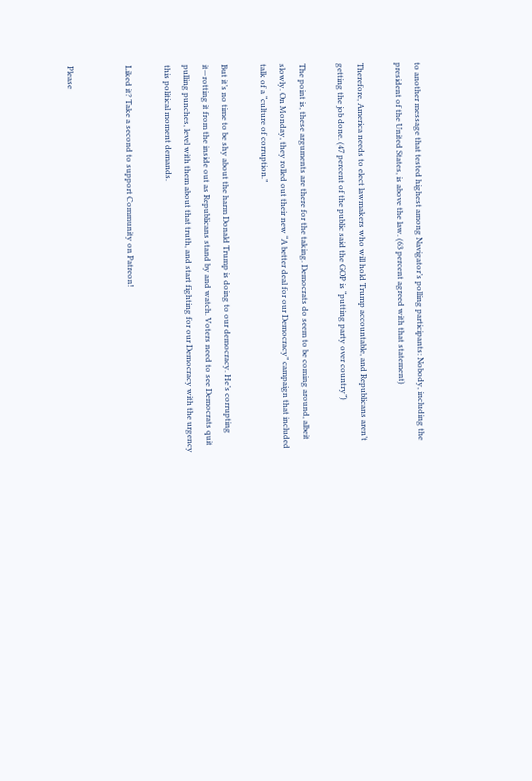to another message that tested highest among Navigator’s polling participants: Nobody, including the president of the United States, is above the law. (63 percent agreed with that statement)

Therefore, America needs to elect lawmakers who will hold Trump accountable, and Republicans aren’t getting the job done. (47 percent of the public said the GOP is “putting party over country”)

The point is, these arguments are there for the taking. Democrats do seem to be coming around, albeit slowly. On Monday, they rolled out their new “A better deal for our Democracy” campaign that included talk of a “culture of corruption.”

But it’s no time to be shy about the harm Donald Trump is doing to our democracy. He’s corrupting it—rotting it from the inside out as Republicans stand by and watch. Voters need to see Democrats quit pulling punches, level with them about that truth, and start fighting for our Democracy with the urgency this political moment demands.

Liked it? Take a second to support Community on Patreon!


Please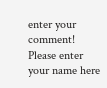enter your comment!
Please enter your name here